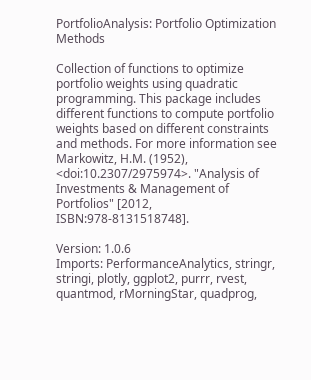PortfolioAnalysis: Portfolio Optimization Methods

Collection of functions to optimize portfolio weights using quadratic programming. This package includes different functions to compute portfolio weights based on different constraints and methods. For more information see Markowitz, H.M. (1952), <doi:10.2307/2975974>. "Analysis of Investments & Management of Portfolios" [2012, ISBN:978-8131518748].

Version: 1.0.6
Imports: PerformanceAnalytics, stringr, stringi, plotly, ggplot2, purrr, rvest, quantmod, rMorningStar, quadprog,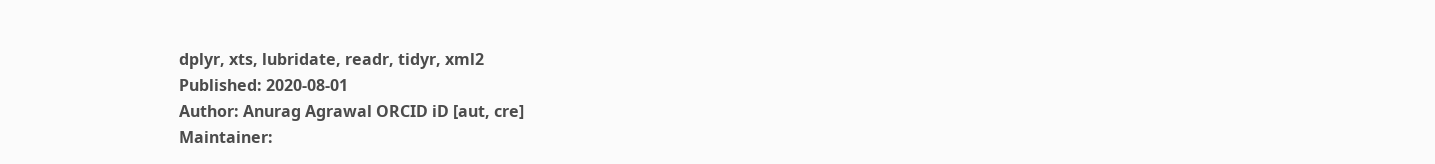dplyr, xts, lubridate, readr, tidyr, xml2
Published: 2020-08-01
Author: Anurag Agrawal ORCID iD [aut, cre]
Maintainer: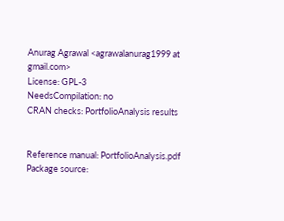Anurag Agrawal <agrawalanurag1999 at gmail.com>
License: GPL-3
NeedsCompilation: no
CRAN checks: PortfolioAnalysis results


Reference manual: PortfolioAnalysis.pdf
Package source: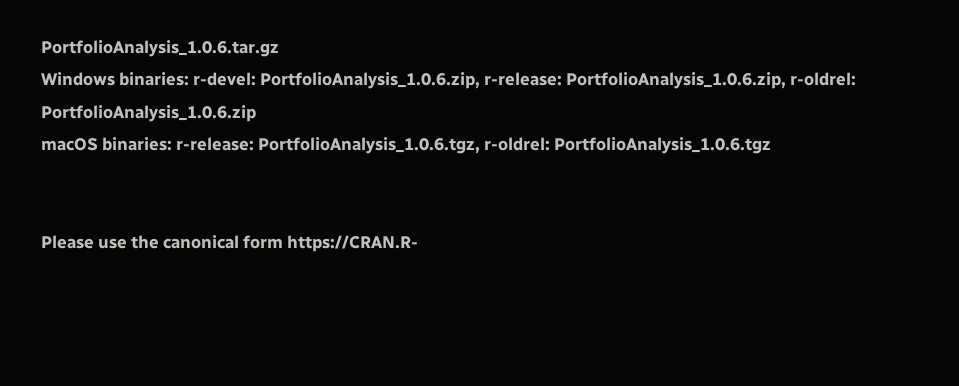PortfolioAnalysis_1.0.6.tar.gz
Windows binaries: r-devel: PortfolioAnalysis_1.0.6.zip, r-release: PortfolioAnalysis_1.0.6.zip, r-oldrel: PortfolioAnalysis_1.0.6.zip
macOS binaries: r-release: PortfolioAnalysis_1.0.6.tgz, r-oldrel: PortfolioAnalysis_1.0.6.tgz


Please use the canonical form https://CRAN.R-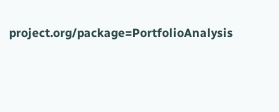project.org/package=PortfolioAnalysis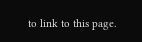to link to this page.